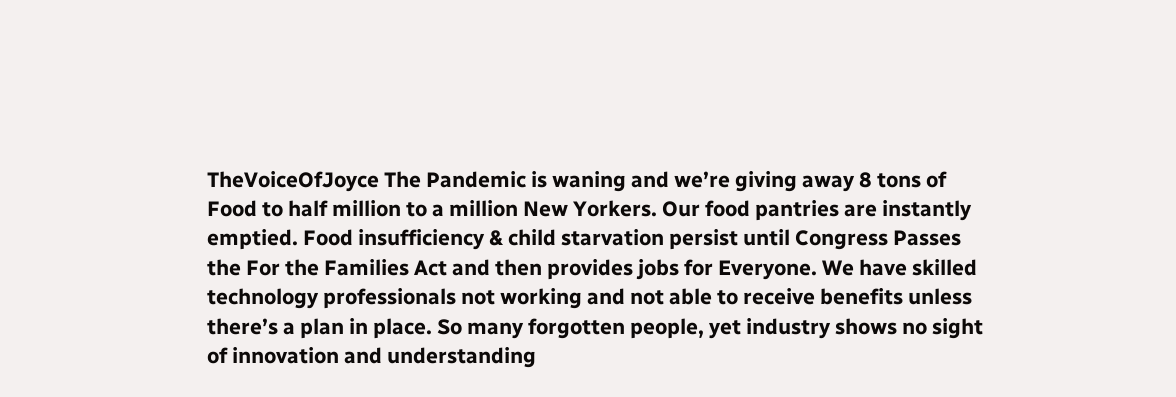TheVoiceOfJoyce The Pandemic is waning and we’re giving away 8 tons of Food to half million to a million New Yorkers. Our food pantries are instantly emptied. Food insufficiency & child starvation persist until Congress Passes the For the Families Act and then provides jobs for Everyone. We have skilled technology professionals not working and not able to receive benefits unless there’s a plan in place. So many forgotten people, yet industry shows no sight of innovation and understanding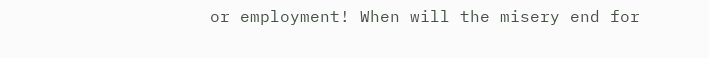or employment! When will the misery end for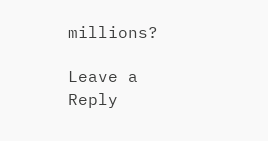millions?

Leave a Reply